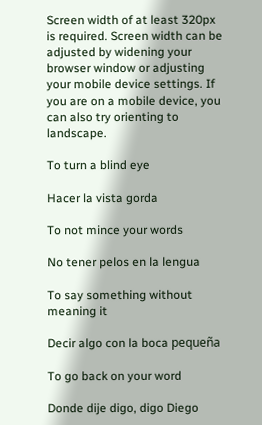Screen width of at least 320px is required. Screen width can be adjusted by widening your browser window or adjusting your mobile device settings. If you are on a mobile device, you can also try orienting to landscape.

To turn a blind eye

Hacer la vista gorda

To not mince your words

No tener pelos en la lengua

To say something without meaning it

Decir algo con la boca pequeña

To go back on your word

Donde dije digo, digo Diego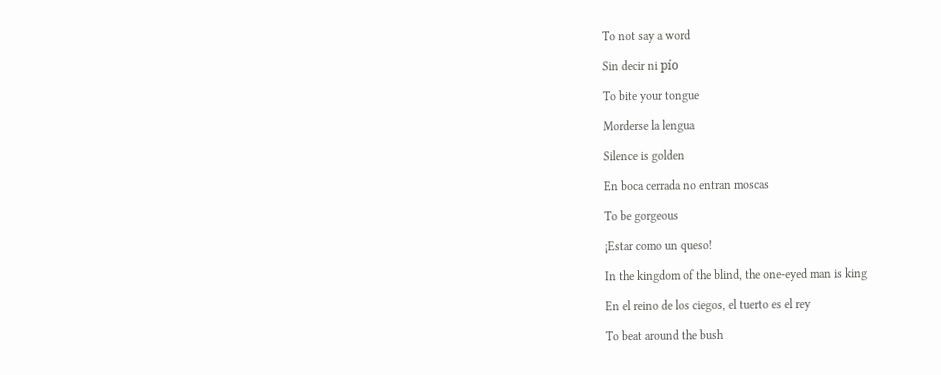To not say a word

Sin decir ni pío

To bite your tongue

Morderse la lengua

Silence is golden

En boca cerrada no entran moscas

To be gorgeous

¡Estar como un queso!

In the kingdom of the blind, the one-eyed man is king

En el reino de los ciegos, el tuerto es el rey

To beat around the bush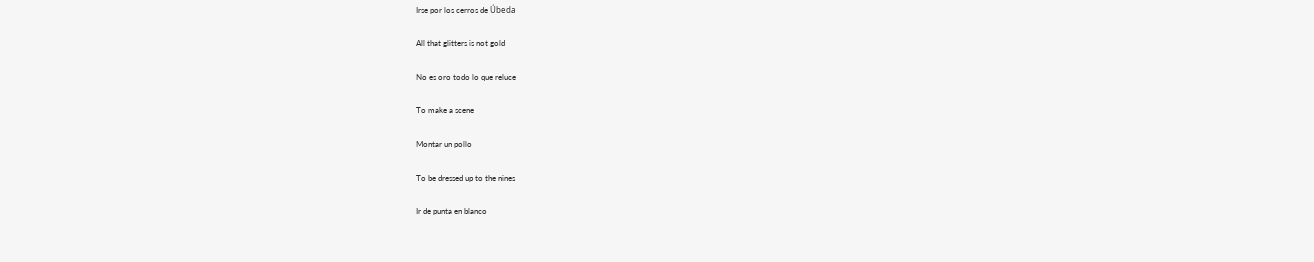Irse por los cerros de Úbeda

All that glitters is not gold

No es oro todo lo que reluce

To make a scene

Montar un pollo

To be dressed up to the nines

Ir de punta en blanco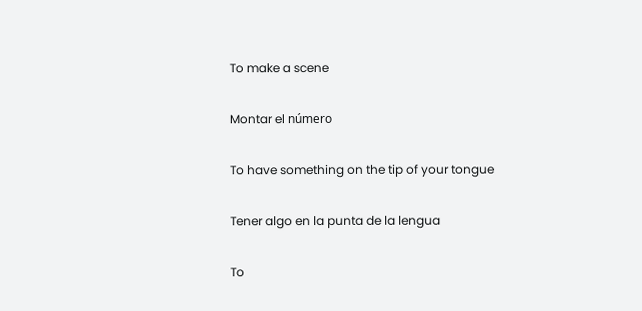To make a scene

Montar el número

To have something on the tip of your tongue

Tener algo en la punta de la lengua

To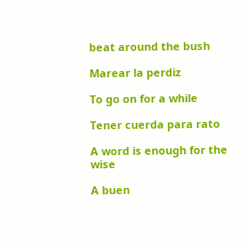beat around the bush

Marear la perdiz

To go on for a while

Tener cuerda para rato

A word is enough for the wise

A buen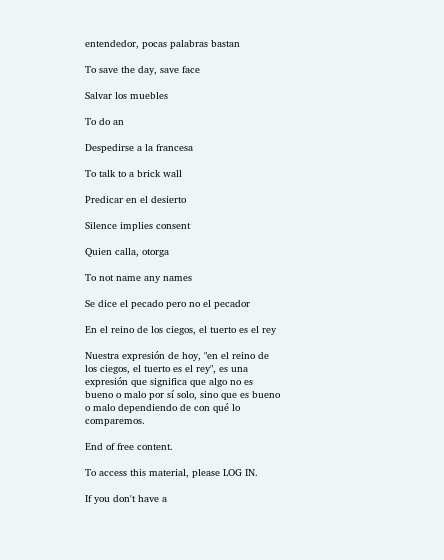entendedor, pocas palabras bastan

To save the day, save face

Salvar los muebles

To do an

Despedirse a la francesa

To talk to a brick wall

Predicar en el desierto

Silence implies consent

Quien calla, otorga

To not name any names

Se dice el pecado pero no el pecador

En el reino de los ciegos, el tuerto es el rey

Nuestra expresión de hoy, "en el reino de los ciegos, el tuerto es el rey", es una expresión que significa que algo no es bueno o malo por sí solo, sino que es bueno o malo dependiendo de con qué lo comparemos.

End of free content.

To access this material, please LOG IN.

If you don't have a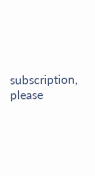subscription, please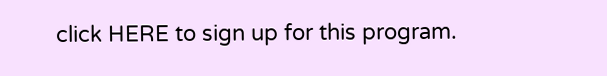click HERE to sign up for this program.